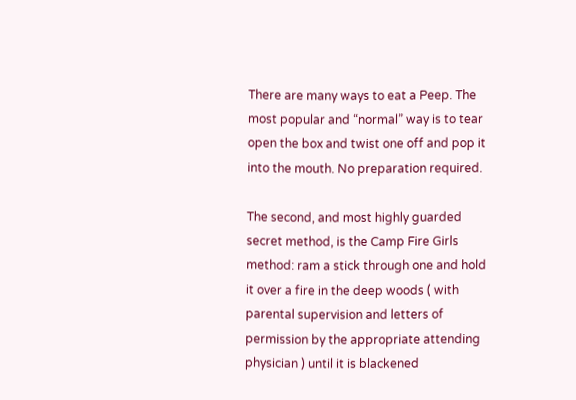There are many ways to eat a Peep. The most popular and “normal” way is to tear open the box and twist one off and pop it into the mouth. No preparation required.

The second, and most highly guarded secret method, is the Camp Fire Girls method: ram a stick through one and hold it over a fire in the deep woods ( with parental supervision and letters of permission by the appropriate attending physician ) until it is blackened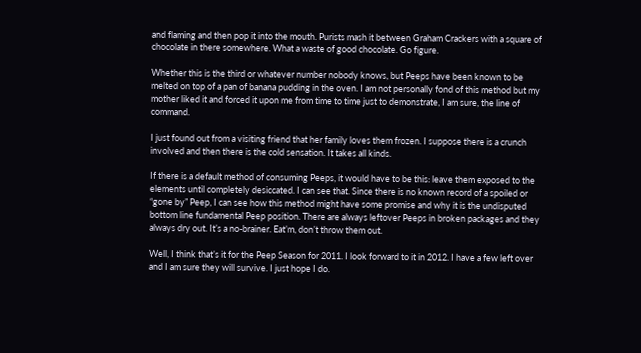and flaming and then pop it into the mouth. Purists mash it between Graham Crackers with a square of chocolate in there somewhere. What a waste of good chocolate. Go figure.

Whether this is the third or whatever number nobody knows, but Peeps have been known to be melted on top of a pan of banana pudding in the oven. I am not personally fond of this method but my mother liked it and forced it upon me from time to time just to demonstrate, I am sure, the line of command.

I just found out from a visiting friend that her family loves them frozen. I suppose there is a crunch involved and then there is the cold sensation. It takes all kinds.

If there is a default method of consuming Peeps, it would have to be this: leave them exposed to the elements until completely desiccated. I can see that. Since there is no known record of a spoiled or “gone by” Peep, I can see how this method might have some promise and why it is the undisputed bottom line fundamental Peep position. There are always leftover Peeps in broken packages and they always dry out. It’s a no-brainer. Eat’m, don’t throw them out.

Well, I think that’s it for the Peep Season for 2011. I look forward to it in 2012. I have a few left over and I am sure they will survive. I just hope I do.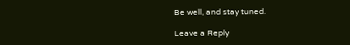Be well, and stay tuned.

Leave a Reply